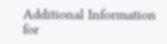Additional Information
for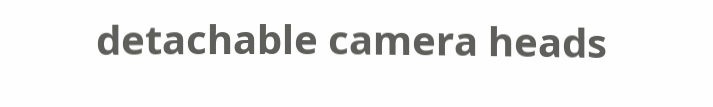detachable camera heads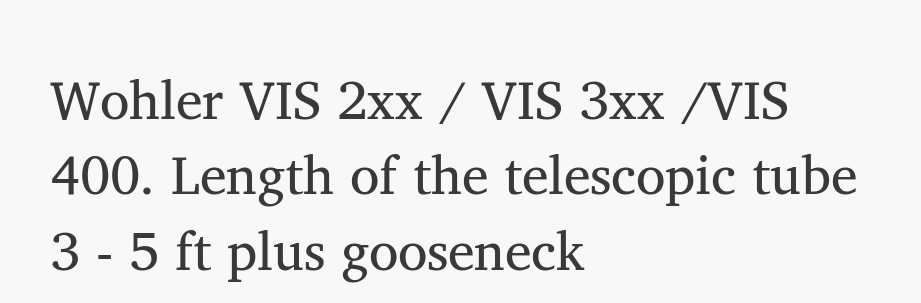Wohler VIS 2xx / VIS 3xx /VIS 400. Length of the telescopic tube 3 - 5 ft plus gooseneck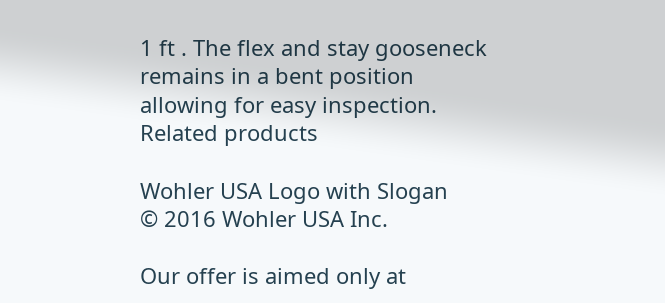1 ft . The flex and stay gooseneck remains in a bent position allowing for easy inspection.
Related products

Wohler USA Logo with Slogan
© 2016 Wohler USA Inc.

Our offer is aimed only at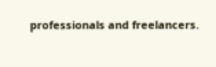professionals and freelancers.